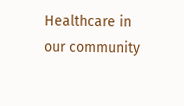Healthcare in our community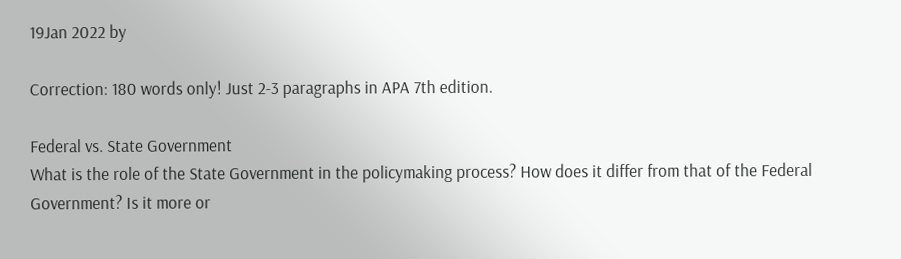19Jan 2022 by

Correction: 180 words only! Just 2-3 paragraphs in APA 7th edition.

Federal vs. State Government
What is the role of the State Government in the policymaking process? How does it differ from that of the Federal Government? Is it more or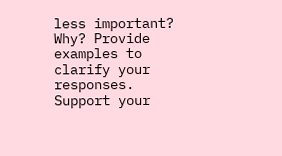less important? Why? Provide examples to clarify your responses.
Support your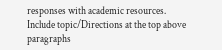responses with academic resources.
Include topic/Directions at the top above paragraphs